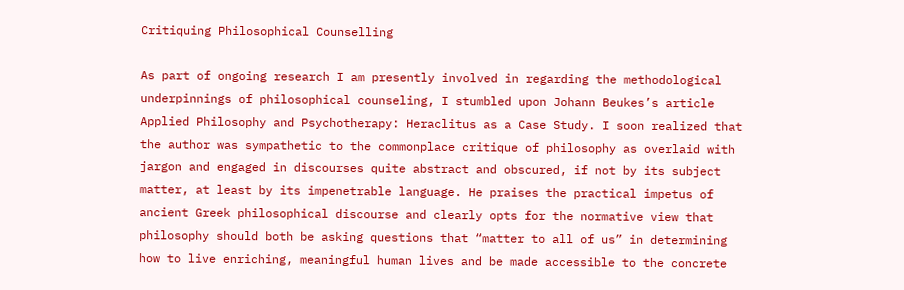Critiquing Philosophical Counselling

As part of ongoing research I am presently involved in regarding the methodological underpinnings of philosophical counseling, I stumbled upon Johann Beukes’s article Applied Philosophy and Psychotherapy: Heraclitus as a Case Study. I soon realized that the author was sympathetic to the commonplace critique of philosophy as overlaid with jargon and engaged in discourses quite abstract and obscured, if not by its subject matter, at least by its impenetrable language. He praises the practical impetus of ancient Greek philosophical discourse and clearly opts for the normative view that philosophy should both be asking questions that “matter to all of us” in determining how to live enriching, meaningful human lives and be made accessible to the concrete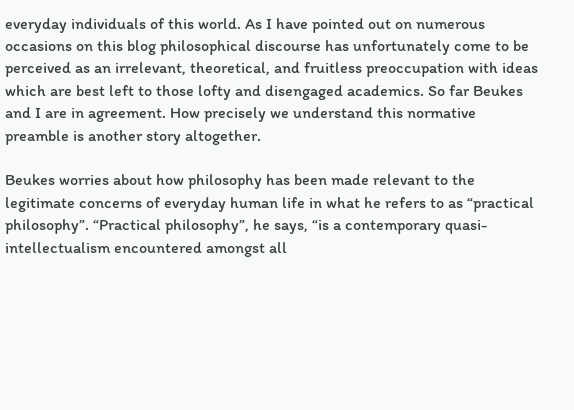everyday individuals of this world. As I have pointed out on numerous occasions on this blog philosophical discourse has unfortunately come to be perceived as an irrelevant, theoretical, and fruitless preoccupation with ideas which are best left to those lofty and disengaged academics. So far Beukes and I are in agreement. How precisely we understand this normative preamble is another story altogether.

Beukes worries about how philosophy has been made relevant to the legitimate concerns of everyday human life in what he refers to as “practical philosophy”. “Practical philosophy”, he says, “is a contemporary quasi-intellectualism encountered amongst all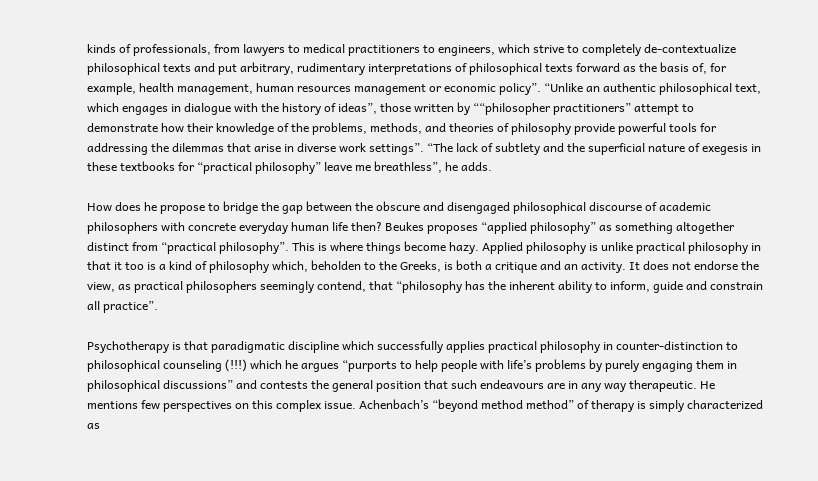kinds of professionals, from lawyers to medical practitioners to engineers, which strive to completely de-contextualize philosophical texts and put arbitrary, rudimentary interpretations of philosophical texts forward as the basis of, for example, health management, human resources management or economic policy”. “Unlike an authentic philosophical text, which engages in dialogue with the history of ideas”, those written by ““philosopher practitioners” attempt to demonstrate how their knowledge of the problems, methods, and theories of philosophy provide powerful tools for addressing the dilemmas that arise in diverse work settings”. “The lack of subtlety and the superficial nature of exegesis in these textbooks for “practical philosophy” leave me breathless”, he adds.

How does he propose to bridge the gap between the obscure and disengaged philosophical discourse of academic philosophers with concrete everyday human life then? Beukes proposes “applied philosophy” as something altogether distinct from “practical philosophy”. This is where things become hazy. Applied philosophy is unlike practical philosophy in that it too is a kind of philosophy which, beholden to the Greeks, is both a critique and an activity. It does not endorse the view, as practical philosophers seemingly contend, that “philosophy has the inherent ability to inform, guide and constrain all practice”.

Psychotherapy is that paradigmatic discipline which successfully applies practical philosophy in counter-distinction to philosophical counseling (!!!) which he argues “purports to help people with life’s problems by purely engaging them in philosophical discussions” and contests the general position that such endeavours are in any way therapeutic. He mentions few perspectives on this complex issue. Achenbach’s “beyond method method” of therapy is simply characterized as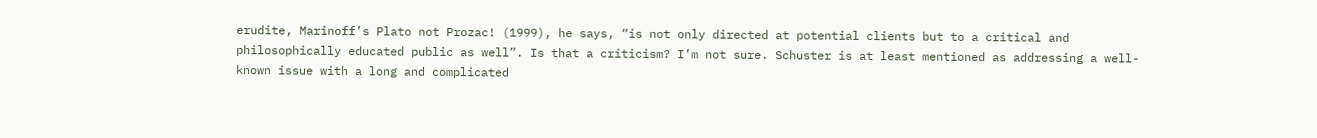erudite, Marinoff’s Plato not Prozac! (1999), he says, “is not only directed at potential clients but to a critical and philosophically educated public as well”. Is that a criticism? I’m not sure. Schuster is at least mentioned as addressing a well-known issue with a long and complicated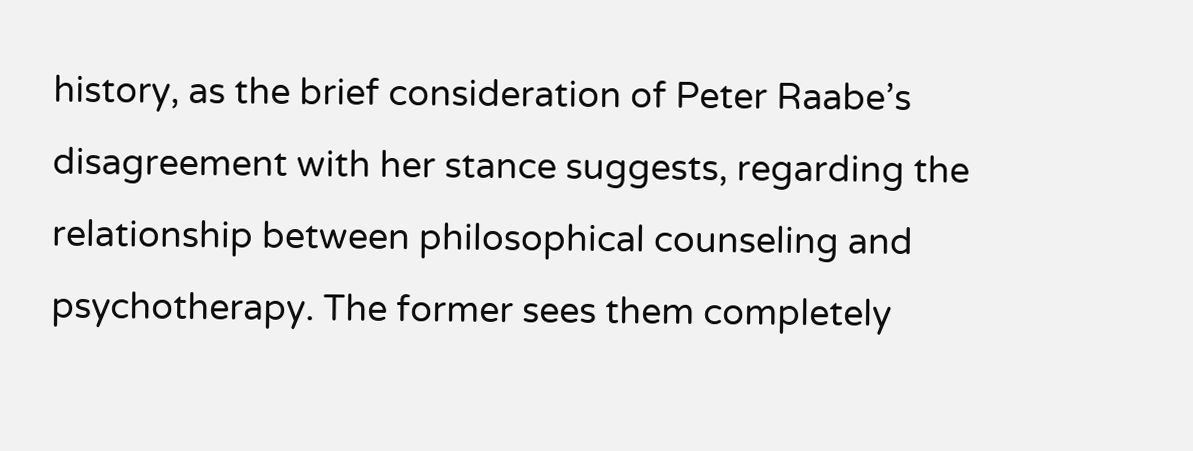history, as the brief consideration of Peter Raabe’s disagreement with her stance suggests, regarding the relationship between philosophical counseling and psychotherapy. The former sees them completely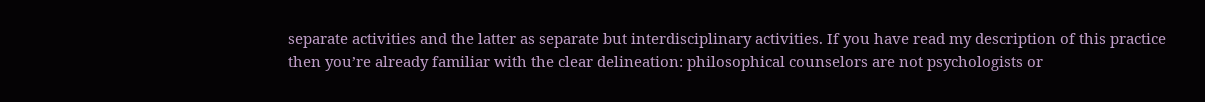separate activities and the latter as separate but interdisciplinary activities. If you have read my description of this practice then you’re already familiar with the clear delineation: philosophical counselors are not psychologists or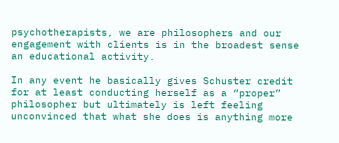psychotherapists, we are philosophers and our engagement with clients is in the broadest sense an educational activity.

In any event he basically gives Schuster credit for at least conducting herself as a “proper” philosopher but ultimately is left feeling unconvinced that what she does is anything more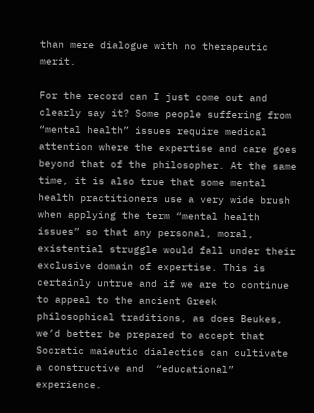than mere dialogue with no therapeutic merit.

For the record can I just come out and clearly say it? Some people suffering from “mental health” issues require medical attention where the expertise and care goes beyond that of the philosopher. At the same time, it is also true that some mental health practitioners use a very wide brush when applying the term “mental health issues” so that any personal, moral, existential struggle would fall under their exclusive domain of expertise. This is certainly untrue and if we are to continue to appeal to the ancient Greek philosophical traditions, as does Beukes, we’d better be prepared to accept that Socratic maieutic dialectics can cultivate a constructive and  “educational” experience.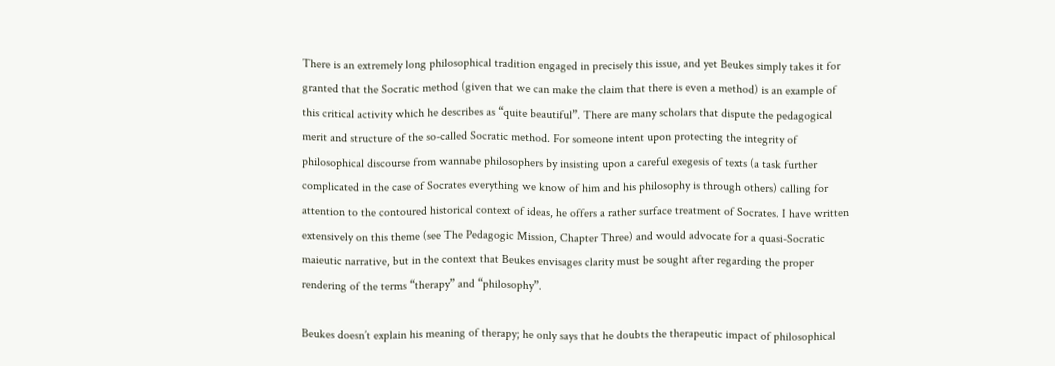There is an extremely long philosophical tradition engaged in precisely this issue, and yet Beukes simply takes it for granted that the Socratic method (given that we can make the claim that there is even a method) is an example of this critical activity which he describes as “quite beautiful”. There are many scholars that dispute the pedagogical merit and structure of the so-called Socratic method. For someone intent upon protecting the integrity of philosophical discourse from wannabe philosophers by insisting upon a careful exegesis of texts (a task further complicated in the case of Socrates everything we know of him and his philosophy is through others) calling for attention to the contoured historical context of ideas, he offers a rather surface treatment of Socrates. I have written extensively on this theme (see The Pedagogic Mission, Chapter Three) and would advocate for a quasi-Socratic maieutic narrative, but in the context that Beukes envisages clarity must be sought after regarding the proper rendering of the terms “therapy” and “philosophy”.

Beukes doesn’t explain his meaning of therapy; he only says that he doubts the therapeutic impact of philosophical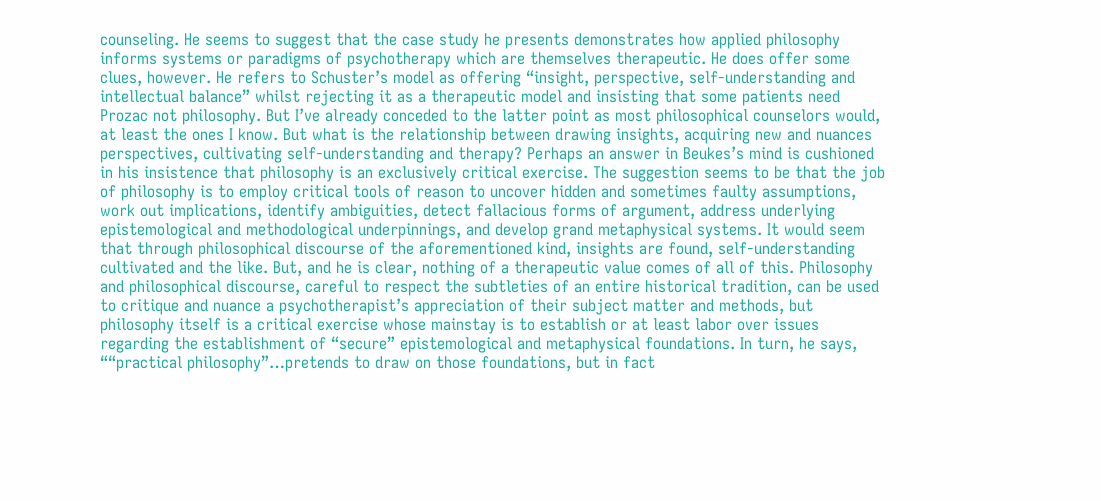counseling. He seems to suggest that the case study he presents demonstrates how applied philosophy informs systems or paradigms of psychotherapy which are themselves therapeutic. He does offer some clues, however. He refers to Schuster’s model as offering “insight, perspective, self-understanding and intellectual balance” whilst rejecting it as a therapeutic model and insisting that some patients need Prozac not philosophy. But I’ve already conceded to the latter point as most philosophical counselors would, at least the ones I know. But what is the relationship between drawing insights, acquiring new and nuances perspectives, cultivating self-understanding and therapy? Perhaps an answer in Beukes’s mind is cushioned in his insistence that philosophy is an exclusively critical exercise. The suggestion seems to be that the job of philosophy is to employ critical tools of reason to uncover hidden and sometimes faulty assumptions, work out implications, identify ambiguities, detect fallacious forms of argument, address underlying epistemological and methodological underpinnings, and develop grand metaphysical systems. It would seem that through philosophical discourse of the aforementioned kind, insights are found, self-understanding cultivated and the like. But, and he is clear, nothing of a therapeutic value comes of all of this. Philosophy and philosophical discourse, careful to respect the subtleties of an entire historical tradition, can be used to critique and nuance a psychotherapist’s appreciation of their subject matter and methods, but philosophy itself is a critical exercise whose mainstay is to establish or at least labor over issues regarding the establishment of “secure” epistemological and metaphysical foundations. In turn, he says, ““practical philosophy”…pretends to draw on those foundations, but in fact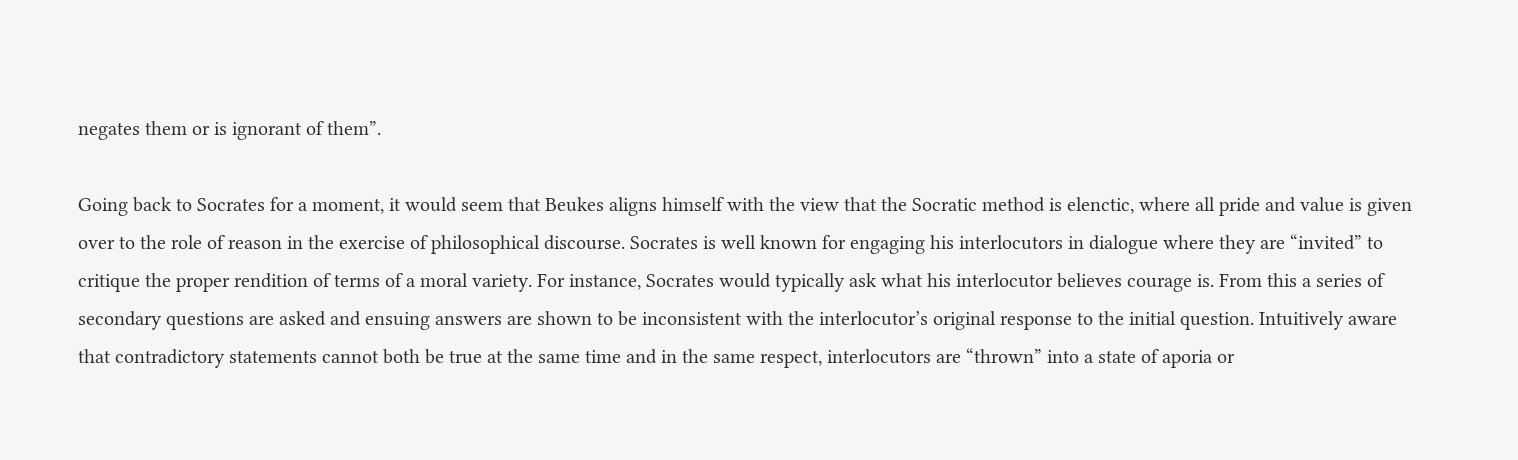negates them or is ignorant of them”.

Going back to Socrates for a moment, it would seem that Beukes aligns himself with the view that the Socratic method is elenctic, where all pride and value is given over to the role of reason in the exercise of philosophical discourse. Socrates is well known for engaging his interlocutors in dialogue where they are “invited” to critique the proper rendition of terms of a moral variety. For instance, Socrates would typically ask what his interlocutor believes courage is. From this a series of secondary questions are asked and ensuing answers are shown to be inconsistent with the interlocutor’s original response to the initial question. Intuitively aware that contradictory statements cannot both be true at the same time and in the same respect, interlocutors are “thrown” into a state of aporia or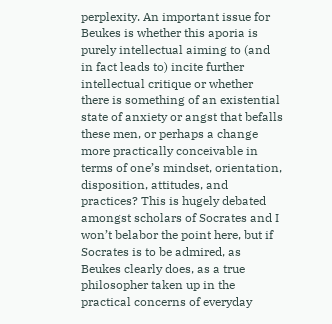perplexity. An important issue for Beukes is whether this aporia is purely intellectual aiming to (and in fact leads to) incite further intellectual critique or whether there is something of an existential state of anxiety or angst that befalls these men, or perhaps a change more practically conceivable in terms of one’s mindset, orientation, disposition, attitudes, and practices? This is hugely debated amongst scholars of Socrates and I won’t belabor the point here, but if Socrates is to be admired, as Beukes clearly does, as a true philosopher taken up in the practical concerns of everyday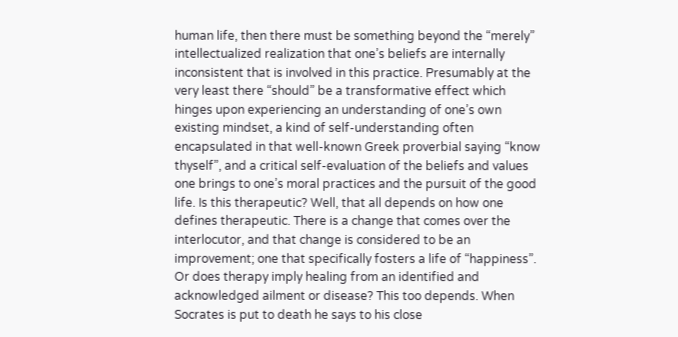human life, then there must be something beyond the “merely” intellectualized realization that one’s beliefs are internally inconsistent that is involved in this practice. Presumably at the very least there “should” be a transformative effect which hinges upon experiencing an understanding of one’s own existing mindset, a kind of self-understanding often encapsulated in that well-known Greek proverbial saying “know thyself”, and a critical self-evaluation of the beliefs and values one brings to one’s moral practices and the pursuit of the good life. Is this therapeutic? Well, that all depends on how one defines therapeutic. There is a change that comes over the interlocutor, and that change is considered to be an improvement; one that specifically fosters a life of “happiness”. Or does therapy imply healing from an identified and acknowledged ailment or disease? This too depends. When Socrates is put to death he says to his close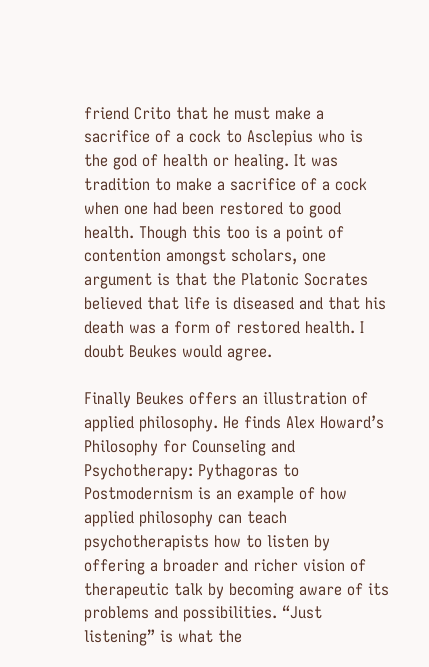friend Crito that he must make a sacrifice of a cock to Asclepius who is the god of health or healing. It was tradition to make a sacrifice of a cock when one had been restored to good health. Though this too is a point of contention amongst scholars, one argument is that the Platonic Socrates believed that life is diseased and that his death was a form of restored health. I doubt Beukes would agree.

Finally Beukes offers an illustration of applied philosophy. He finds Alex Howard’s Philosophy for Counseling and Psychotherapy: Pythagoras to Postmodernism is an example of how applied philosophy can teach psychotherapists how to listen by offering a broader and richer vision of therapeutic talk by becoming aware of its problems and possibilities. “Just listening” is what the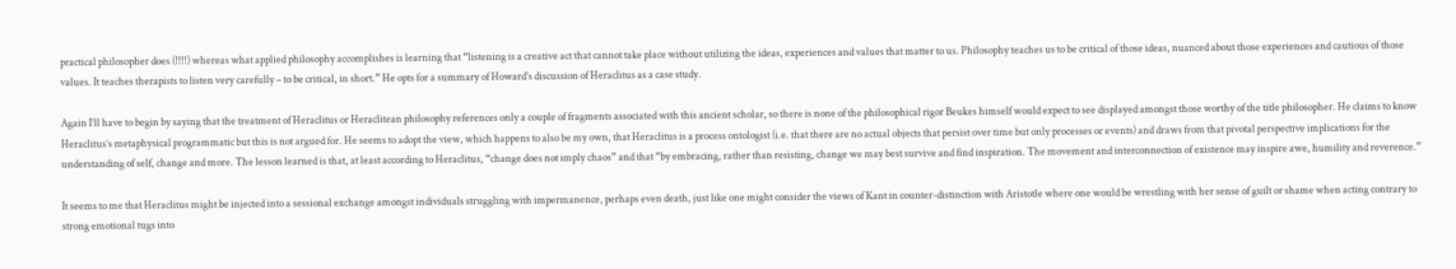practical philosopher does (!!!!) whereas what applied philosophy accomplishes is learning that “listening is a creative act that cannot take place without utilizing the ideas, experiences and values that matter to us. Philosophy teaches us to be critical of those ideas, nuanced about those experiences and cautious of those values. It teaches therapists to listen very carefully – to be critical, in short.” He opts for a summary of Howard’s discussion of Heraclitus as a case study.

Again I’ll have to begin by saying that the treatment of Heraclitus or Heraclitean philosophy references only a couple of fragments associated with this ancient scholar, so there is none of the philosophical rigor Beukes himself would expect to see displayed amongst those worthy of the title philosopher. He claims to know Heraclitus’s metaphysical programmatic but this is not argued for. He seems to adopt the view, which happens to also be my own, that Heraclitus is a process ontologist (i.e. that there are no actual objects that persist over time but only processes or events) and draws from that pivotal perspective implications for the understanding of self, change and more. The lesson learned is that, at least according to Heraclitus, “change does not imply chaos” and that “by embracing, rather than resisting, change we may best survive and find inspiration. The movement and interconnection of existence may inspire awe, humility and reverence.”

It seems to me that Heraclitus might be injected into a sessional exchange amongst individuals struggling with impermanence, perhaps even death, just like one might consider the views of Kant in counter-distinction with Aristotle where one would be wrestling with her sense of guilt or shame when acting contrary to strong emotional tugs into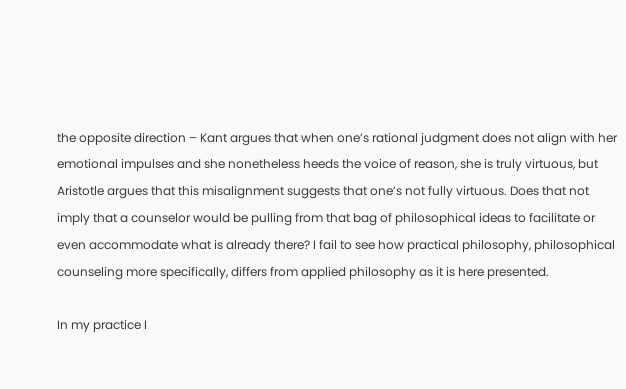the opposite direction – Kant argues that when one’s rational judgment does not align with her emotional impulses and she nonetheless heeds the voice of reason, she is truly virtuous, but Aristotle argues that this misalignment suggests that one’s not fully virtuous. Does that not imply that a counselor would be pulling from that bag of philosophical ideas to facilitate or even accommodate what is already there? I fail to see how practical philosophy, philosophical counseling more specifically, differs from applied philosophy as it is here presented.

In my practice I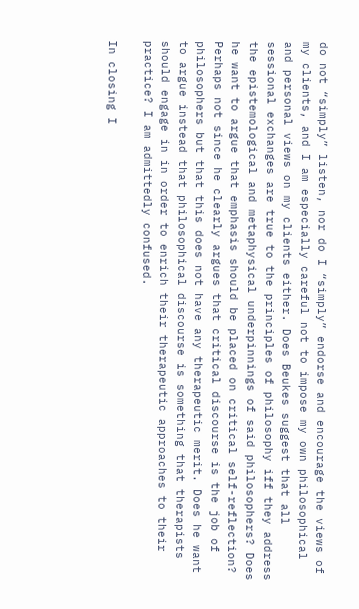do not “simply” listen, nor do I “simply” endorse and encourage the views of my clients, and I am especially careful not to impose my own philosophical and personal views on my clients either. Does Beukes suggest that all sessional exchanges are true to the principles of philosophy iff they address the epistemological and metaphysical underpinnings of said philosophers? Does he want to argue that emphasis should be placed on critical self-reflection? Perhaps not since he clearly argues that critical discourse is the job of philosophers but that this does not have any therapeutic merit. Does he want to argue instead that philosophical discourse is something that therapists should engage in in order to enrich their therapeutic approaches to their practice? I am admittedly confused.

In closing I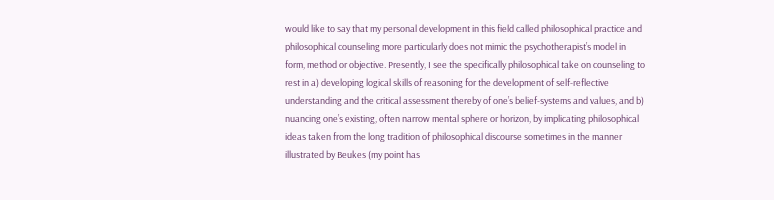would like to say that my personal development in this field called philosophical practice and philosophical counseling more particularly does not mimic the psychotherapist’s model in form, method or objective. Presently, I see the specifically philosophical take on counseling to rest in a) developing logical skills of reasoning for the development of self-reflective understanding and the critical assessment thereby of one’s belief-systems and values, and b) nuancing one’s existing, often narrow mental sphere or horizon, by implicating philosophical ideas taken from the long tradition of philosophical discourse sometimes in the manner illustrated by Beukes (my point has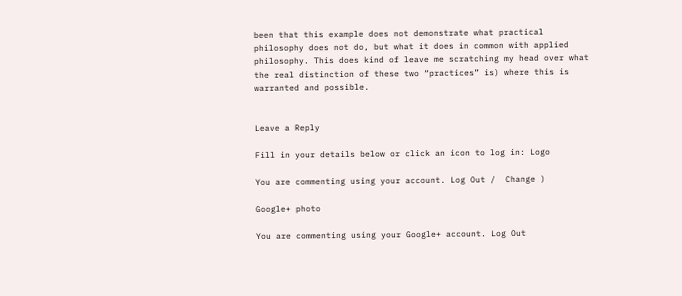been that this example does not demonstrate what practical philosophy does not do, but what it does in common with applied philosophy. This does kind of leave me scratching my head over what the real distinction of these two “practices” is) where this is warranted and possible.


Leave a Reply

Fill in your details below or click an icon to log in: Logo

You are commenting using your account. Log Out /  Change )

Google+ photo

You are commenting using your Google+ account. Log Out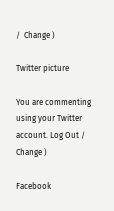/  Change )

Twitter picture

You are commenting using your Twitter account. Log Out /  Change )

Facebook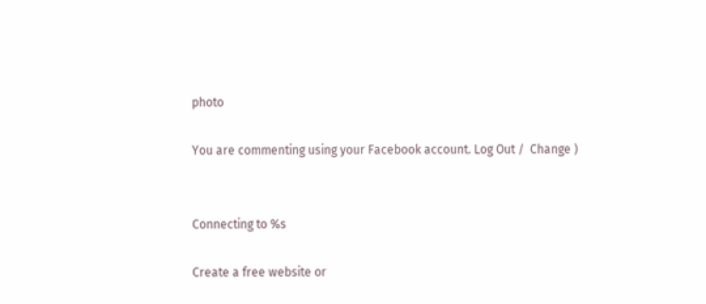photo

You are commenting using your Facebook account. Log Out /  Change )


Connecting to %s

Create a free website or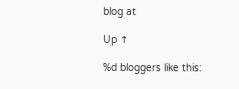blog at

Up ↑

%d bloggers like this: